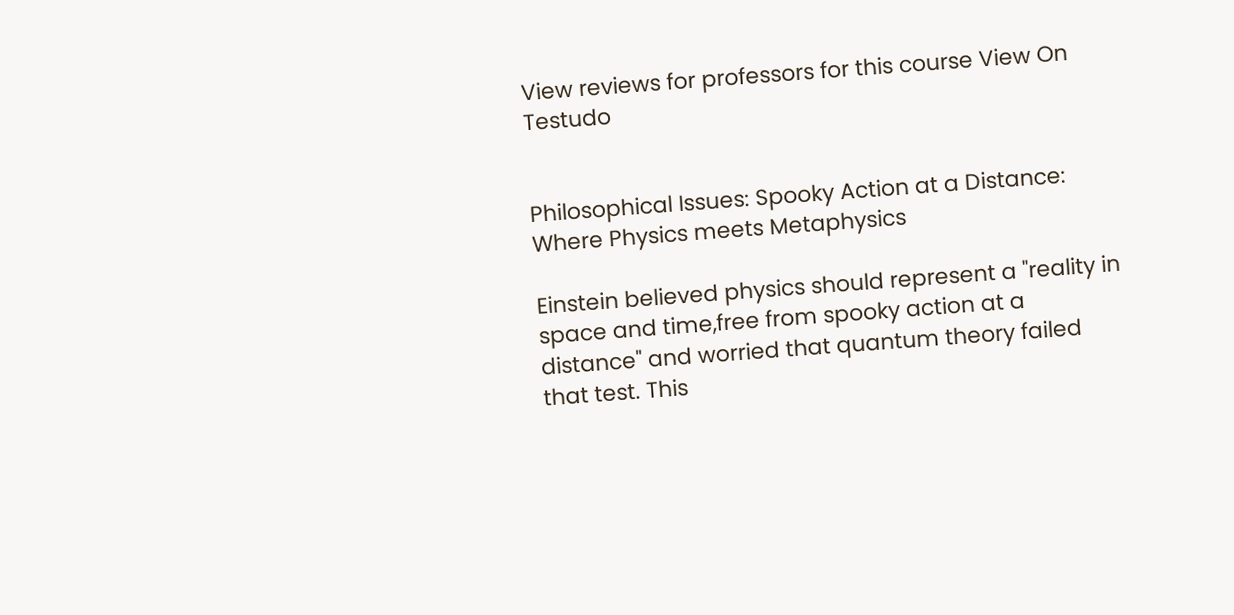View reviews for professors for this course View On Testudo


Philosophical Issues: Spooky Action at a Distance: Where Physics meets Metaphysics

Einstein believed physics should represent a "reality in space and time,free from spooky action at a distance" and worried that quantum theory failed that test. This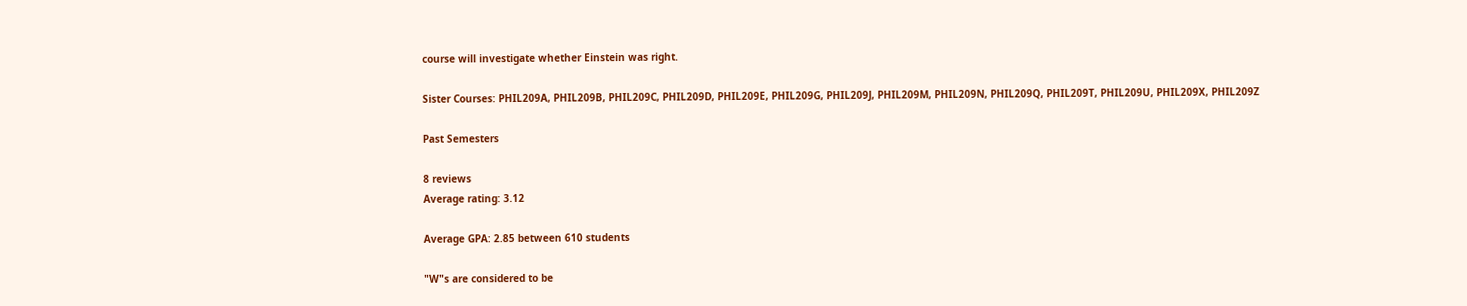course will investigate whether Einstein was right.

Sister Courses: PHIL209A, PHIL209B, PHIL209C, PHIL209D, PHIL209E, PHIL209G, PHIL209J, PHIL209M, PHIL209N, PHIL209Q, PHIL209T, PHIL209U, PHIL209X, PHIL209Z

Past Semesters

8 reviews
Average rating: 3.12

Average GPA: 2.85 between 610 students

"W"s are considered to be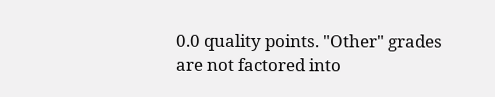0.0 quality points. "Other" grades are not factored into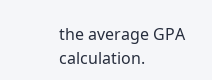the average GPA calculation.